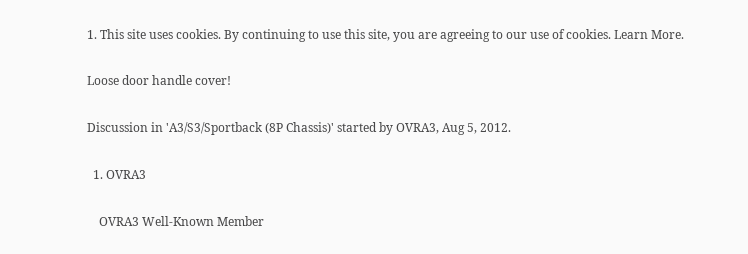1. This site uses cookies. By continuing to use this site, you are agreeing to our use of cookies. Learn More.

Loose door handle cover!

Discussion in 'A3/S3/Sportback (8P Chassis)' started by OVRA3, Aug 5, 2012.

  1. OVRA3

    OVRA3 Well-Known Member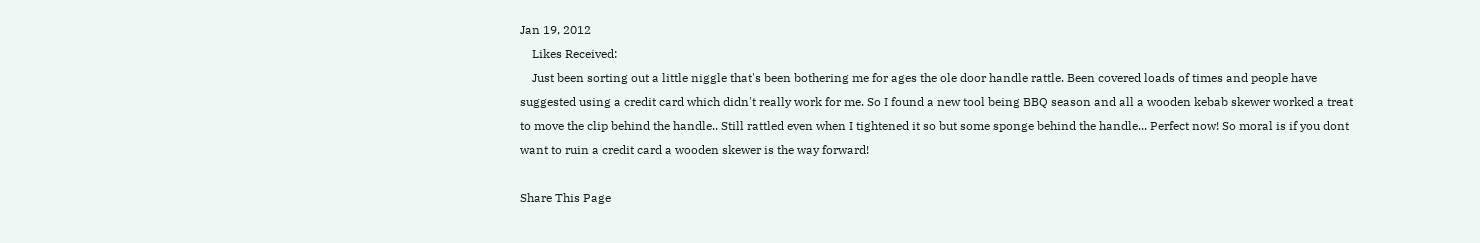Jan 19, 2012
    Likes Received:
    Just been sorting out a little niggle that's been bothering me for ages the ole door handle rattle. Been covered loads of times and people have suggested using a credit card which didn't really work for me. So I found a new tool being BBQ season and all a wooden kebab skewer worked a treat to move the clip behind the handle.. Still rattled even when I tightened it so but some sponge behind the handle... Perfect now! So moral is if you dont want to ruin a credit card a wooden skewer is the way forward!

Share This Page